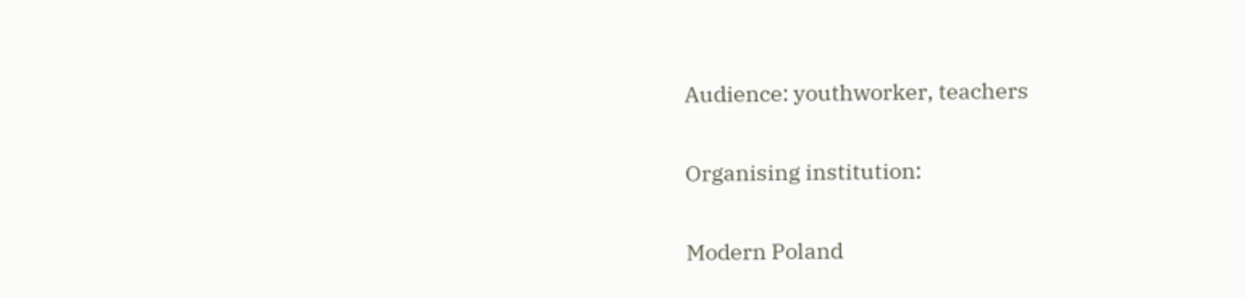Audience: youthworker, teachers

Organising institution:

Modern Poland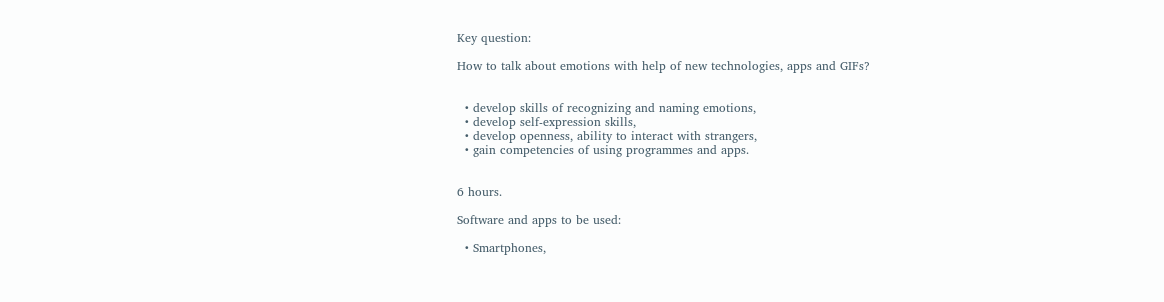Key question:

How to talk about emotions with help of new technologies, apps and GIFs?


  • develop skills of recognizing and naming emotions,
  • develop self-expression skills,
  • develop openness, ability to interact with strangers,
  • gain competencies of using programmes and apps.


6 hours.

Software and apps to be used:

  • Smartphones,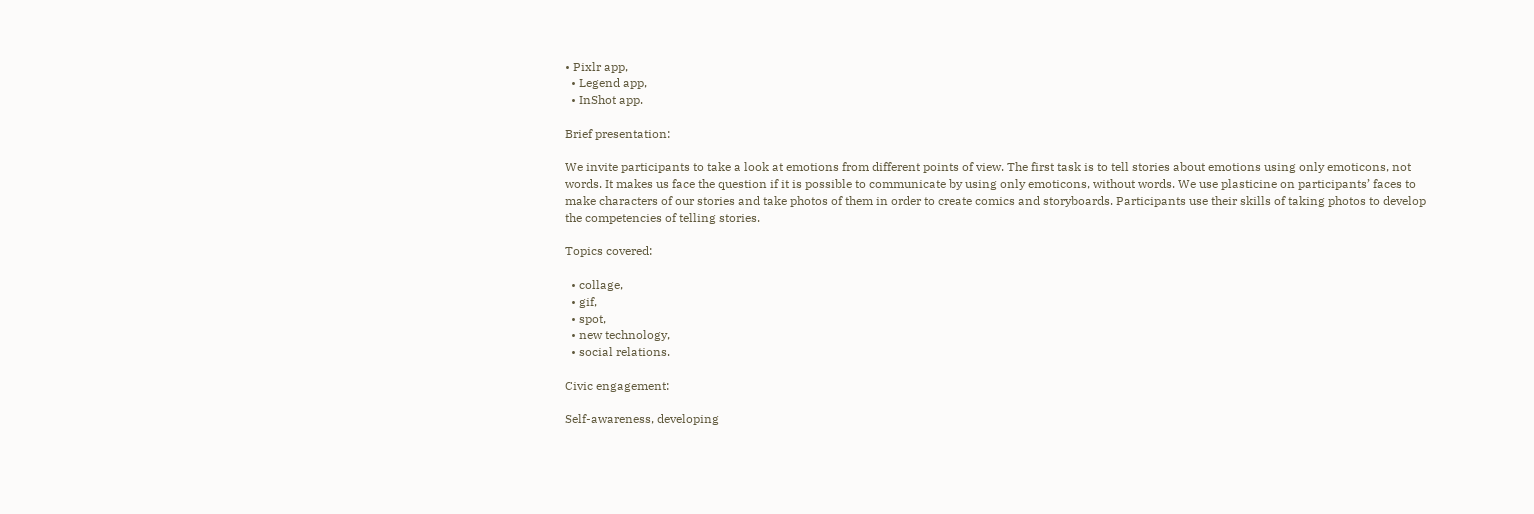• Pixlr app,
  • Legend app,
  • InShot app.

Brief presentation:

We invite participants to take a look at emotions from different points of view. The first task is to tell stories about emotions using only emoticons, not words. It makes us face the question if it is possible to communicate by using only emoticons, without words. We use plasticine on participants’ faces to make characters of our stories and take photos of them in order to create comics and storyboards. Participants use their skills of taking photos to develop the competencies of telling stories.

Topics covered:

  • collage,
  • gif,
  • spot,
  • new technology,
  • social relations.

Civic engagement:

Self-awareness, developing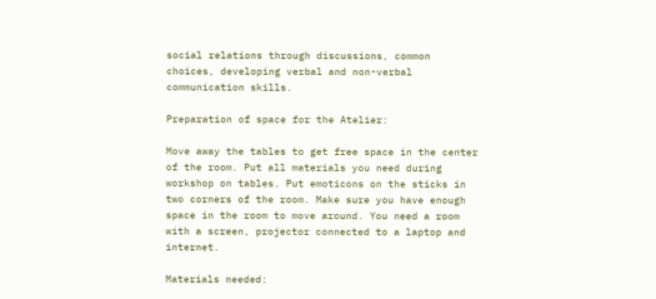social relations through discussions, common choices, developing verbal and non-verbal communication skills.

Preparation of space for the Atelier:

Move away the tables to get free space in the center of the room. Put all materials you need during workshop on tables. Put emoticons on the sticks in two corners of the room. Make sure you have enough space in the room to move around. You need a room with a screen, projector connected to a laptop and internet.

Materials needed: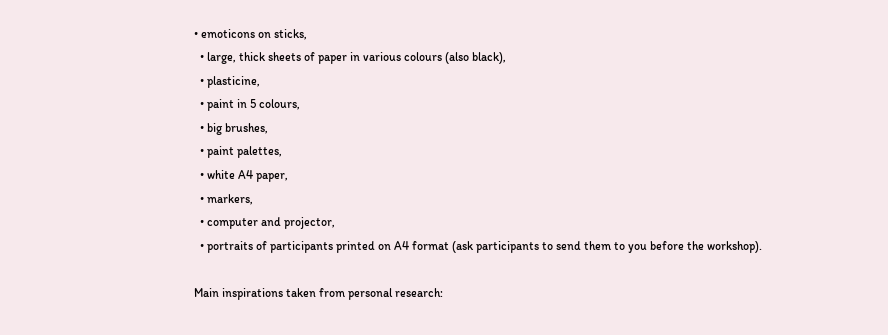• emoticons on sticks,
  • large, thick sheets of paper in various colours (also black),
  • plasticine,
  • paint in 5 colours,
  • big brushes,
  • paint palettes,
  • white A4 paper,
  • markers,
  • computer and projector,
  • portraits of participants printed on A4 format (ask participants to send them to you before the workshop).

Main inspirations taken from personal research: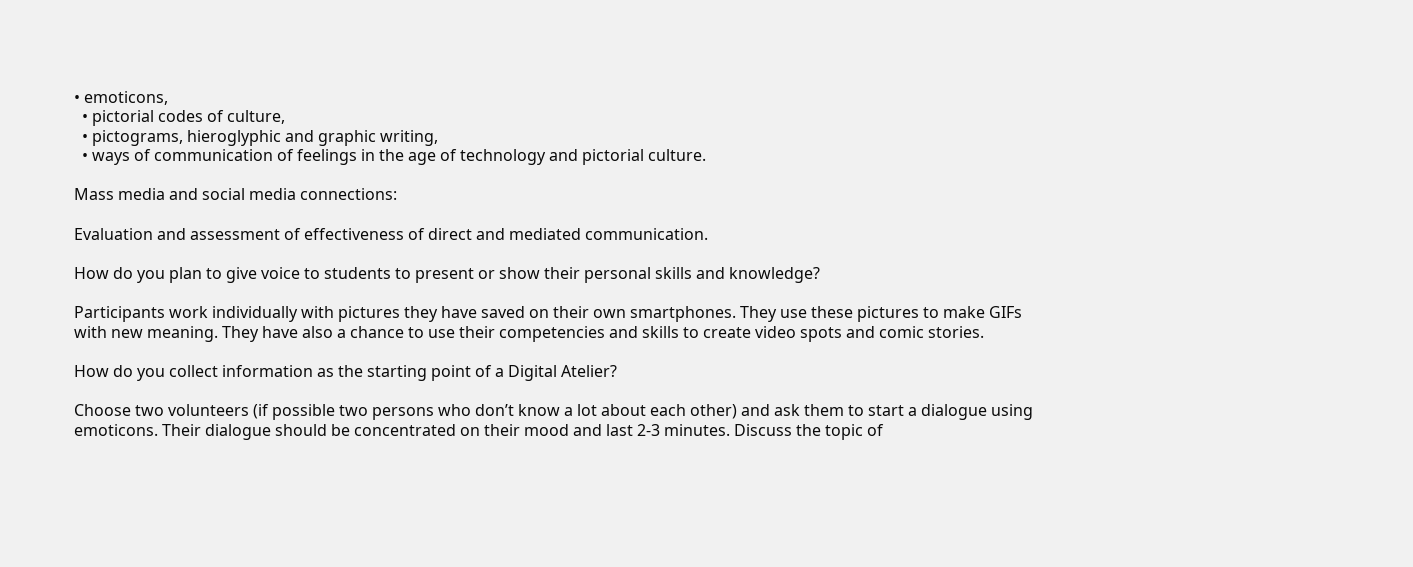• emoticons,
  • pictorial codes of culture,
  • pictograms, hieroglyphic and graphic writing,
  • ways of communication of feelings in the age of technology and pictorial culture.

Mass media and social media connections:

Evaluation and assessment of effectiveness of direct and mediated communication.

How do you plan to give voice to students to present or show their personal skills and knowledge?

Participants work individually with pictures they have saved on their own smartphones. They use these pictures to make GIFs with new meaning. They have also a chance to use their competencies and skills to create video spots and comic stories.

How do you collect information as the starting point of a Digital Atelier?

Choose two volunteers (if possible two persons who don’t know a lot about each other) and ask them to start a dialogue using emoticons. Their dialogue should be concentrated on their mood and last 2-3 minutes. Discuss the topic of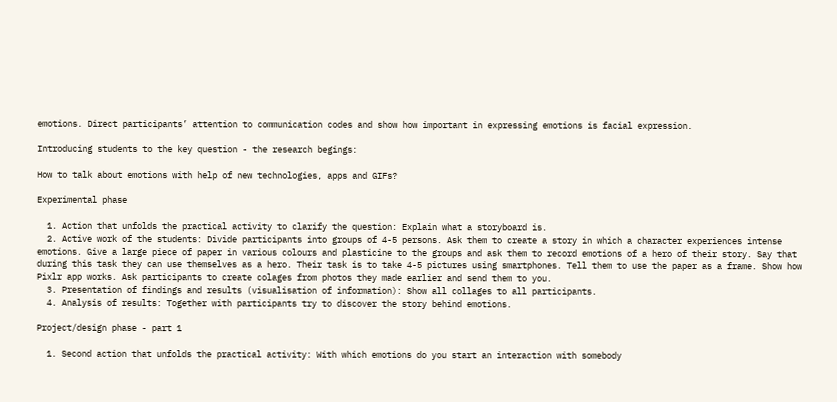emotions. Direct participants’ attention to communication codes and show how important in expressing emotions is facial expression.

Introducing students to the key question - the research begings:

How to talk about emotions with help of new technologies, apps and GIFs?

Experimental phase

  1. Action that unfolds the practical activity to clarify the question: Explain what a storyboard is.
  2. Active work of the students: Divide participants into groups of 4-5 persons. Ask them to create a story in which a character experiences intense emotions. Give a large piece of paper in various colours and plasticine to the groups and ask them to record emotions of a hero of their story. Say that during this task they can use themselves as a hero. Their task is to take 4-5 pictures using smartphones. Tell them to use the paper as a frame. Show how Pixlr app works. Ask participants to create colages from photos they made earlier and send them to you.
  3. Presentation of findings and results (visualisation of information): Show all collages to all participants.
  4. Analysis of results: Together with participants try to discover the story behind emotions.

Project/design phase - part 1

  1. Second action that unfolds the practical activity: With which emotions do you start an interaction with somebody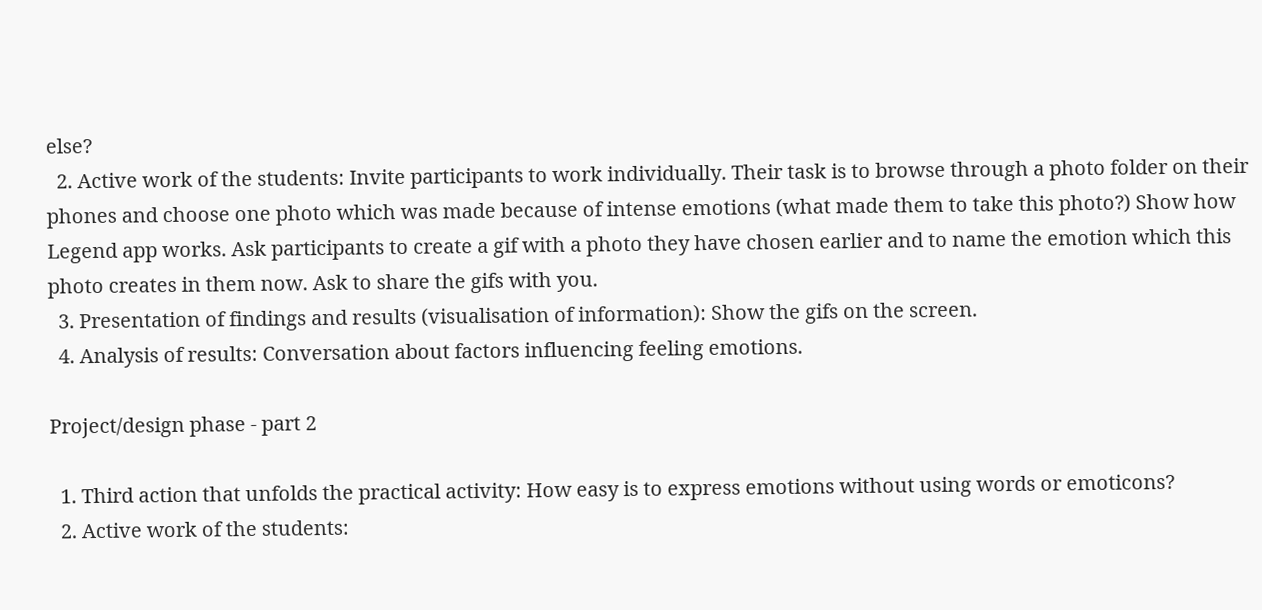else?
  2. Active work of the students: Invite participants to work individually. Their task is to browse through a photo folder on their phones and choose one photo which was made because of intense emotions (what made them to take this photo?) Show how Legend app works. Ask participants to create a gif with a photo they have chosen earlier and to name the emotion which this photo creates in them now. Ask to share the gifs with you.
  3. Presentation of findings and results (visualisation of information): Show the gifs on the screen.
  4. Analysis of results: Conversation about factors influencing feeling emotions.

Project/design phase - part 2

  1. Third action that unfolds the practical activity: How easy is to express emotions without using words or emoticons?
  2. Active work of the students: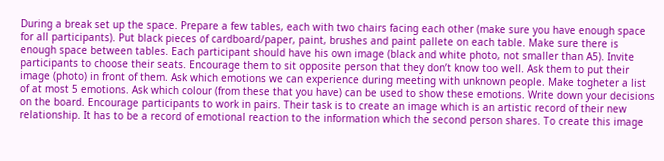During a break set up the space. Prepare a few tables, each with two chairs facing each other (make sure you have enough space for all participants). Put black pieces of cardboard/paper, paint, brushes and paint pallete on each table. Make sure there is enough space between tables. Each participant should have his own image (black and white photo, not smaller than A5). Invite participants to choose their seats. Encourage them to sit opposite person that they don’t know too well. Ask them to put their image (photo) in front of them. Ask which emotions we can experience during meeting with unknown people. Make togheter a list of at most 5 emotions. Ask which colour (from these that you have) can be used to show these emotions. Write down your decisions on the board. Encourage participants to work in pairs. Their task is to create an image which is an artistic record of their new relationship. It has to be a record of emotional reaction to the information which the second person shares. To create this image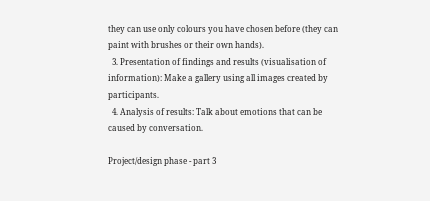they can use only colours you have chosen before (they can paint with brushes or their own hands).
  3. Presentation of findings and results (visualisation of information): Make a gallery using all images created by participants.
  4. Analysis of results: Talk about emotions that can be caused by conversation.

Project/design phase - part 3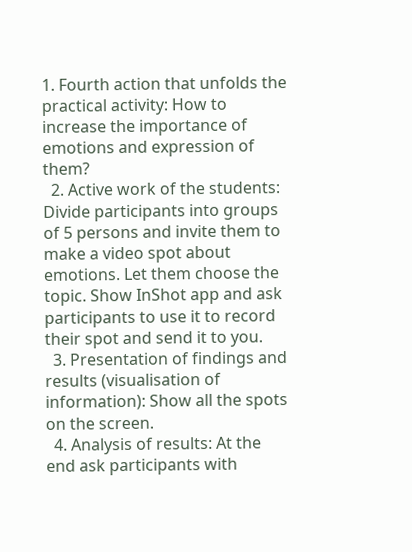1. Fourth action that unfolds the practical activity: How to increase the importance of emotions and expression of them?
  2. Active work of the students: Divide participants into groups of 5 persons and invite them to make a video spot about emotions. Let them choose the topic. Show InShot app and ask participants to use it to record their spot and send it to you.
  3. Presentation of findings and results (visualisation of information): Show all the spots on the screen.
  4. Analysis of results: At the end ask participants with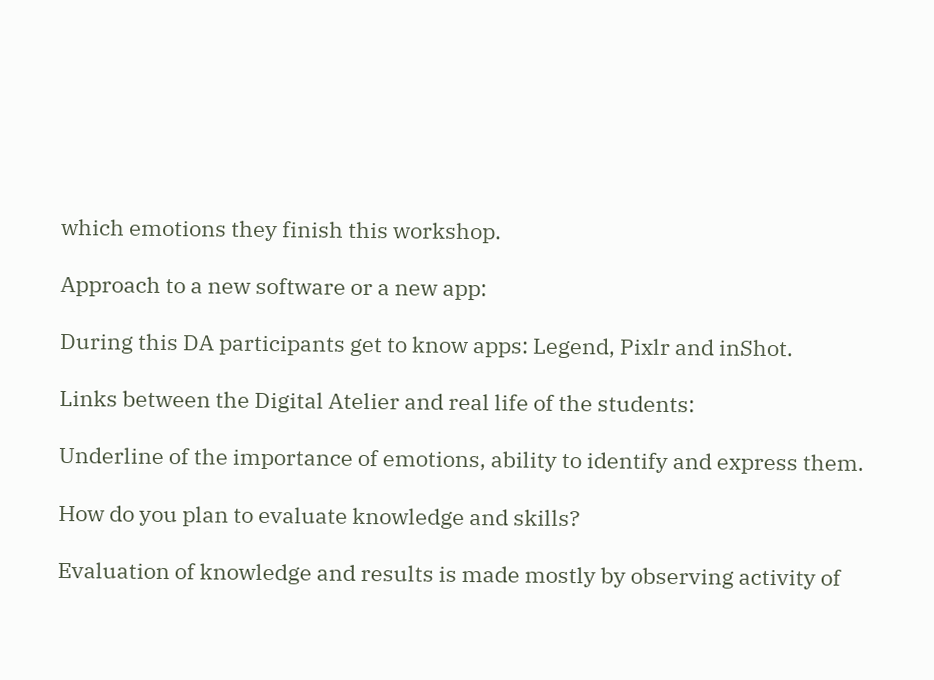which emotions they finish this workshop.

Approach to a new software or a new app:

During this DA participants get to know apps: Legend, Pixlr and inShot.

Links between the Digital Atelier and real life of the students:

Underline of the importance of emotions, ability to identify and express them.

How do you plan to evaluate knowledge and skills?

Evaluation of knowledge and results is made mostly by observing activity of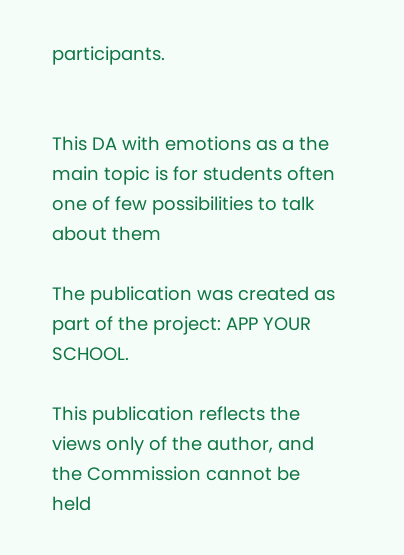participants.


This DA with emotions as a the main topic is for students often one of few possibilities to talk about them

The publication was created as part of the project: APP YOUR SCHOOL.

This publication reflects the views only of the author, and the Commission cannot be held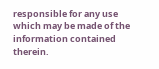responsible for any use which may be made of the information contained therein.